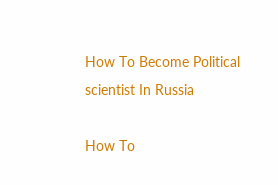How To Become Political scientist In Russia

How To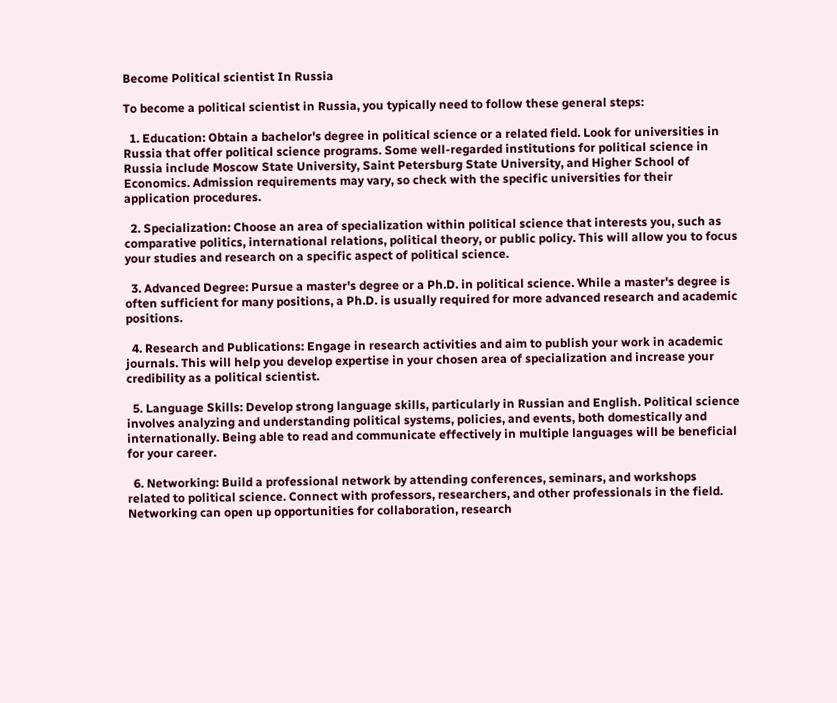Become Political scientist In Russia

To become a political scientist in Russia, you typically need to follow these general steps:

  1. Education: Obtain a bachelor's degree in political science or a related field. Look for universities in Russia that offer political science programs. Some well-regarded institutions for political science in Russia include Moscow State University, Saint Petersburg State University, and Higher School of Economics. Admission requirements may vary, so check with the specific universities for their application procedures.

  2. Specialization: Choose an area of specialization within political science that interests you, such as comparative politics, international relations, political theory, or public policy. This will allow you to focus your studies and research on a specific aspect of political science.

  3. Advanced Degree: Pursue a master's degree or a Ph.D. in political science. While a master's degree is often sufficient for many positions, a Ph.D. is usually required for more advanced research and academic positions.

  4. Research and Publications: Engage in research activities and aim to publish your work in academic journals. This will help you develop expertise in your chosen area of specialization and increase your credibility as a political scientist.

  5. Language Skills: Develop strong language skills, particularly in Russian and English. Political science involves analyzing and understanding political systems, policies, and events, both domestically and internationally. Being able to read and communicate effectively in multiple languages will be beneficial for your career.

  6. Networking: Build a professional network by attending conferences, seminars, and workshops related to political science. Connect with professors, researchers, and other professionals in the field. Networking can open up opportunities for collaboration, research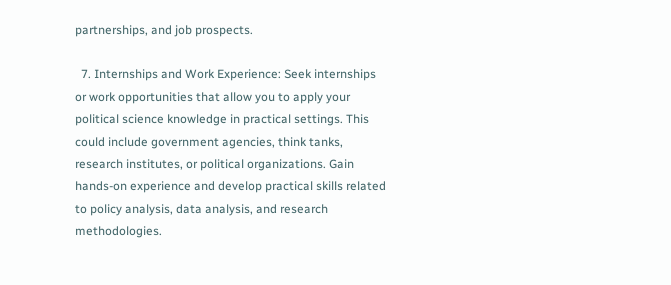partnerships, and job prospects.

  7. Internships and Work Experience: Seek internships or work opportunities that allow you to apply your political science knowledge in practical settings. This could include government agencies, think tanks, research institutes, or political organizations. Gain hands-on experience and develop practical skills related to policy analysis, data analysis, and research methodologies.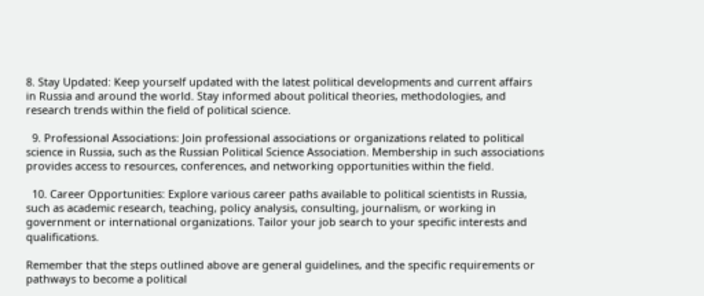8. Stay Updated: Keep yourself updated with the latest political developments and current affairs in Russia and around the world. Stay informed about political theories, methodologies, and research trends within the field of political science.

  9. Professional Associations: Join professional associations or organizations related to political science in Russia, such as the Russian Political Science Association. Membership in such associations provides access to resources, conferences, and networking opportunities within the field.

  10. Career Opportunities: Explore various career paths available to political scientists in Russia, such as academic research, teaching, policy analysis, consulting, journalism, or working in government or international organizations. Tailor your job search to your specific interests and qualifications.

Remember that the steps outlined above are general guidelines, and the specific requirements or pathways to become a political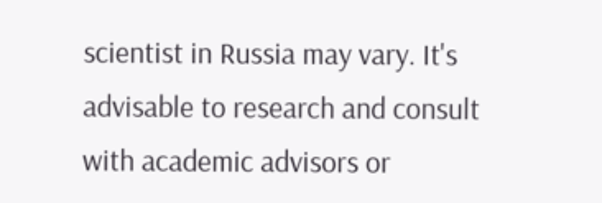scientist in Russia may vary. It's advisable to research and consult with academic advisors or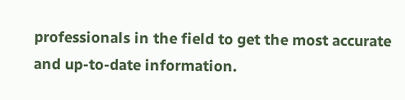professionals in the field to get the most accurate and up-to-date information.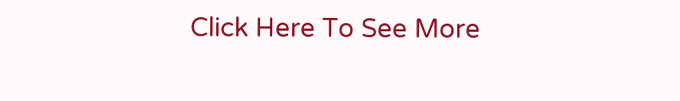Click Here To See More